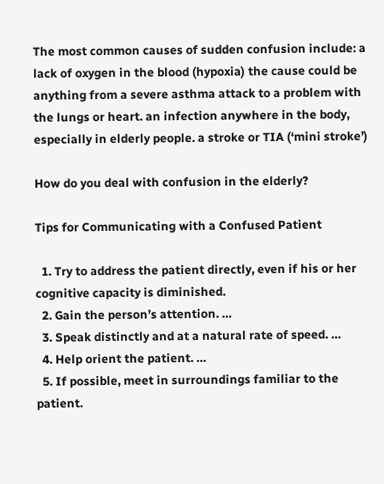The most common causes of sudden confusion include: a lack of oxygen in the blood (hypoxia) the cause could be anything from a severe asthma attack to a problem with the lungs or heart. an infection anywhere in the body, especially in elderly people. a stroke or TIA (‘mini stroke’)

How do you deal with confusion in the elderly?

Tips for Communicating with a Confused Patient

  1. Try to address the patient directly, even if his or her cognitive capacity is diminished.
  2. Gain the person’s attention. …
  3. Speak distinctly and at a natural rate of speed. …
  4. Help orient the patient. …
  5. If possible, meet in surroundings familiar to the patient.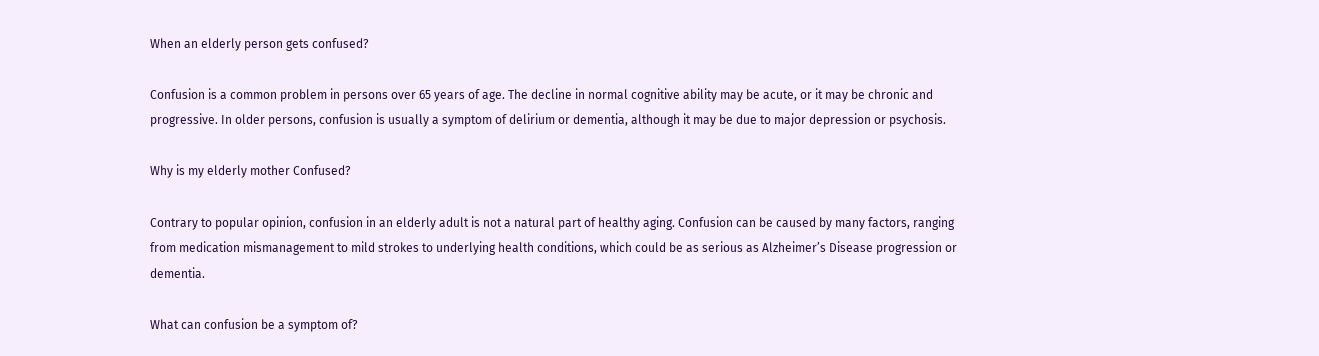When an elderly person gets confused?

Confusion is a common problem in persons over 65 years of age. The decline in normal cognitive ability may be acute, or it may be chronic and progressive. In older persons, confusion is usually a symptom of delirium or dementia, although it may be due to major depression or psychosis.

Why is my elderly mother Confused?

Contrary to popular opinion, confusion in an elderly adult is not a natural part of healthy aging. Confusion can be caused by many factors, ranging from medication mismanagement to mild strokes to underlying health conditions, which could be as serious as Alzheimer’s Disease progression or dementia.

What can confusion be a symptom of?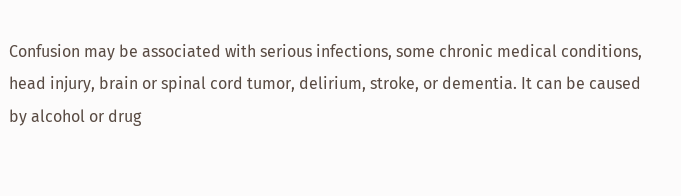Confusion may be associated with serious infections, some chronic medical conditions, head injury, brain or spinal cord tumor, delirium, stroke, or dementia. It can be caused by alcohol or drug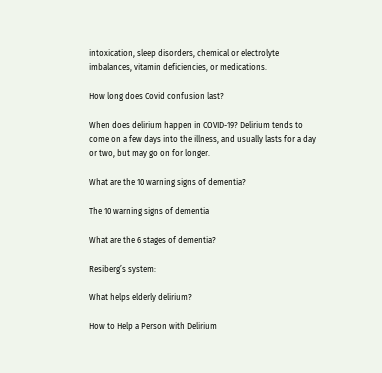intoxication, sleep disorders, chemical or electrolyte imbalances, vitamin deficiencies, or medications.

How long does Covid confusion last?

When does delirium happen in COVID-19? Delirium tends to come on a few days into the illness, and usually lasts for a day or two, but may go on for longer.

What are the 10 warning signs of dementia?

The 10 warning signs of dementia

What are the 6 stages of dementia?

Resiberg’s system:

What helps elderly delirium?

How to Help a Person with Delirium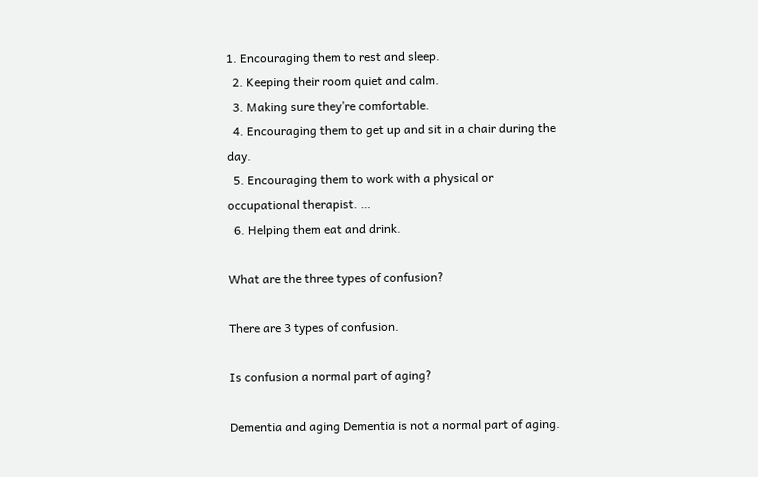1. Encouraging them to rest and sleep.
  2. Keeping their room quiet and calm.
  3. Making sure they’re comfortable.
  4. Encouraging them to get up and sit in a chair during the day.
  5. Encouraging them to work with a physical or occupational therapist. …
  6. Helping them eat and drink.

What are the three types of confusion?

There are 3 types of confusion.

Is confusion a normal part of aging?

Dementia and aging Dementia is not a normal part of aging.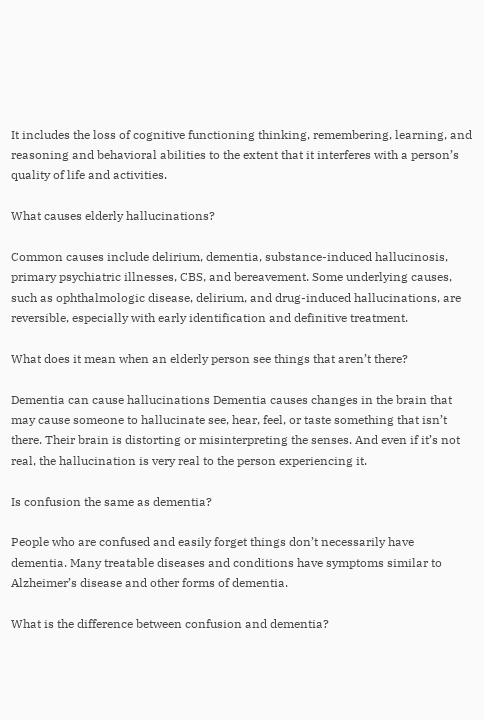It includes the loss of cognitive functioning thinking, remembering, learning, and reasoning and behavioral abilities to the extent that it interferes with a person’s quality of life and activities.

What causes elderly hallucinations?

Common causes include delirium, dementia, substance-induced hallucinosis, primary psychiatric illnesses, CBS, and bereavement. Some underlying causes, such as ophthalmologic disease, delirium, and drug-induced hallucinations, are reversible, especially with early identification and definitive treatment.

What does it mean when an elderly person see things that aren’t there?

Dementia can cause hallucinations Dementia causes changes in the brain that may cause someone to hallucinate see, hear, feel, or taste something that isn’t there. Their brain is distorting or misinterpreting the senses. And even if it’s not real, the hallucination is very real to the person experiencing it.

Is confusion the same as dementia?

People who are confused and easily forget things don’t necessarily have dementia. Many treatable diseases and conditions have symptoms similar to Alzheimer’s disease and other forms of dementia.

What is the difference between confusion and dementia?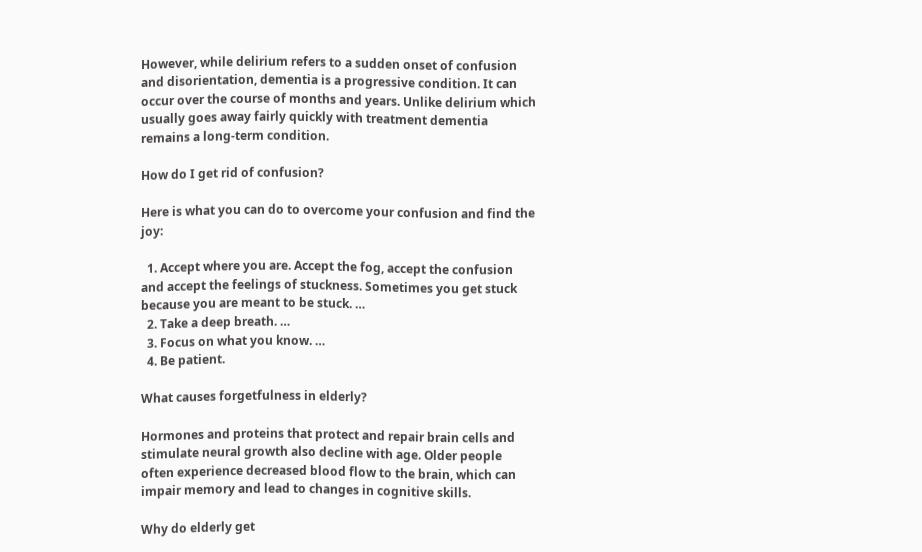However, while delirium refers to a sudden onset of confusion and disorientation, dementia is a progressive condition. It can occur over the course of months and years. Unlike delirium which usually goes away fairly quickly with treatment dementia remains a long-term condition.

How do I get rid of confusion?

Here is what you can do to overcome your confusion and find the joy:

  1. Accept where you are. Accept the fog, accept the confusion and accept the feelings of stuckness. Sometimes you get stuck because you are meant to be stuck. …
  2. Take a deep breath. …
  3. Focus on what you know. …
  4. Be patient.

What causes forgetfulness in elderly?

Hormones and proteins that protect and repair brain cells and stimulate neural growth also decline with age. Older people often experience decreased blood flow to the brain, which can impair memory and lead to changes in cognitive skills.

Why do elderly get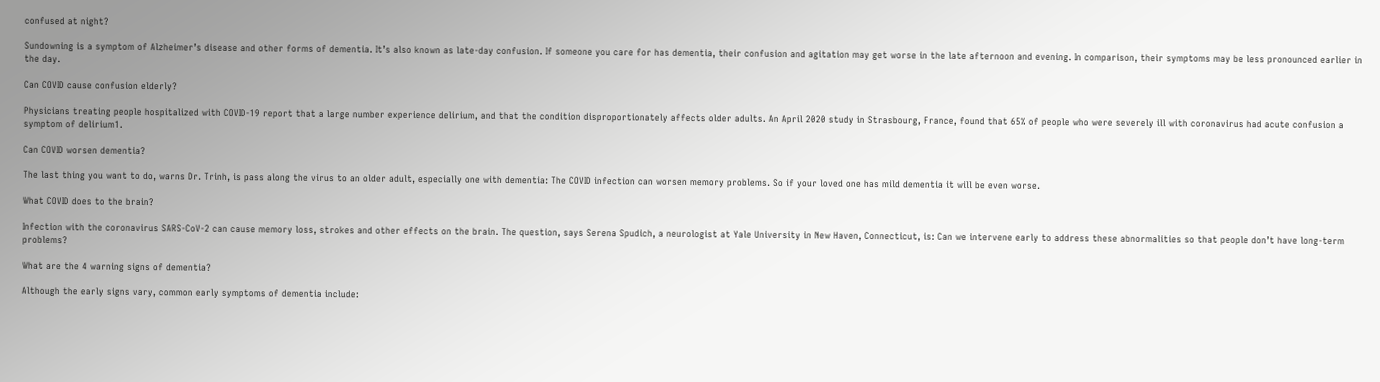confused at night?

Sundowning is a symptom of Alzheimer’s disease and other forms of dementia. It’s also known as late-day confusion. If someone you care for has dementia, their confusion and agitation may get worse in the late afternoon and evening. In comparison, their symptoms may be less pronounced earlier in the day.

Can COVID cause confusion elderly?

Physicians treating people hospitalized with COVID-19 report that a large number experience delirium, and that the condition disproportionately affects older adults. An April 2020 study in Strasbourg, France, found that 65% of people who were severely ill with coronavirus had acute confusion a symptom of delirium1.

Can COVID worsen dementia?

The last thing you want to do, warns Dr. Trinh, is pass along the virus to an older adult, especially one with dementia: The COVID infection can worsen memory problems. So if your loved one has mild dementia it will be even worse.

What COVID does to the brain?

Infection with the coronavirus SARS-CoV-2 can cause memory loss, strokes and other effects on the brain. The question, says Serena Spudich, a neurologist at Yale University in New Haven, Connecticut, is: Can we intervene early to address these abnormalities so that people don’t have long-term problems?

What are the 4 warning signs of dementia?

Although the early signs vary, common early symptoms of dementia include: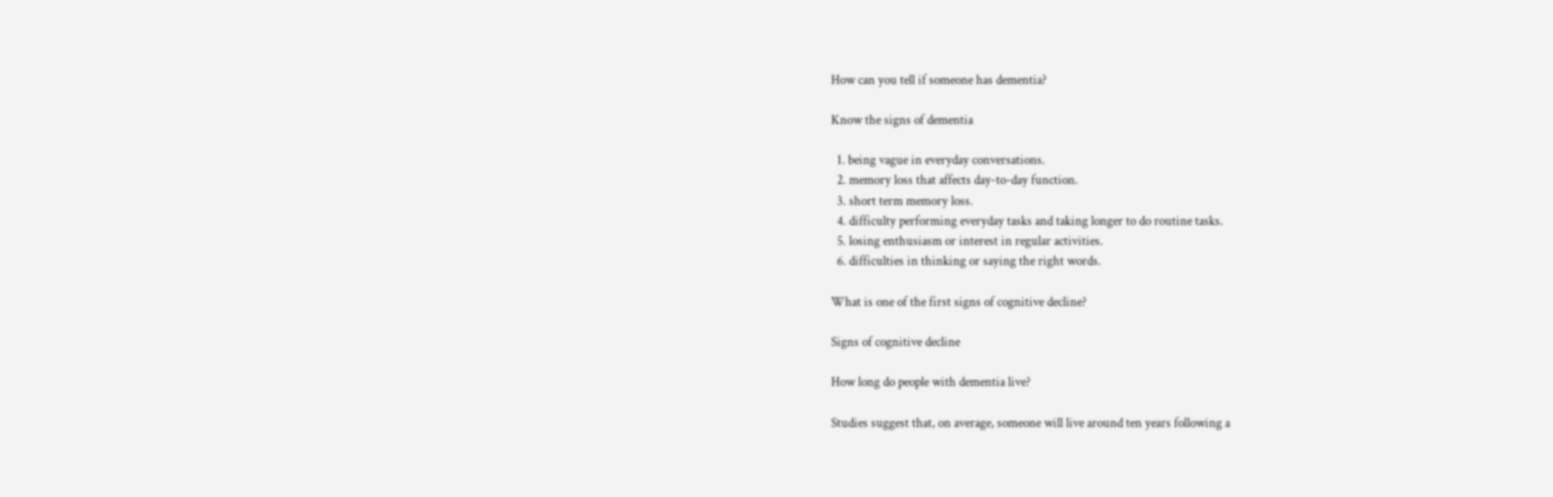How can you tell if someone has dementia?

Know the signs of dementia

  1. being vague in everyday conversations.
  2. memory loss that affects day-to-day function.
  3. short term memory loss.
  4. difficulty performing everyday tasks and taking longer to do routine tasks.
  5. losing enthusiasm or interest in regular activities.
  6. difficulties in thinking or saying the right words.

What is one of the first signs of cognitive decline?

Signs of cognitive decline

How long do people with dementia live?

Studies suggest that, on average, someone will live around ten years following a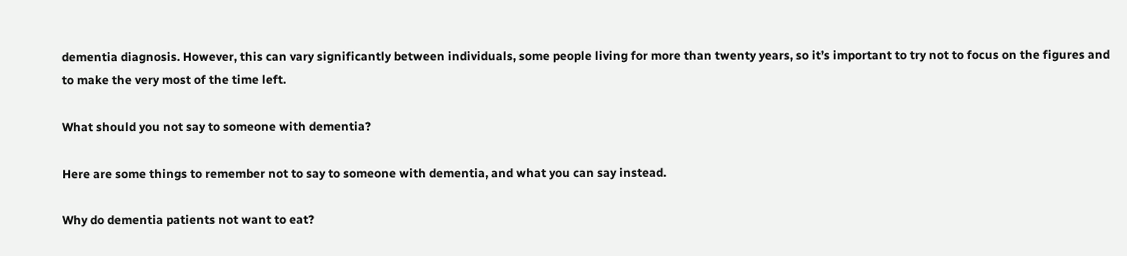dementia diagnosis. However, this can vary significantly between individuals, some people living for more than twenty years, so it’s important to try not to focus on the figures and to make the very most of the time left.

What should you not say to someone with dementia?

Here are some things to remember not to say to someone with dementia, and what you can say instead.

Why do dementia patients not want to eat?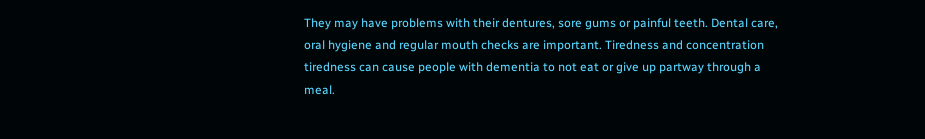They may have problems with their dentures, sore gums or painful teeth. Dental care, oral hygiene and regular mouth checks are important. Tiredness and concentration tiredness can cause people with dementia to not eat or give up partway through a meal.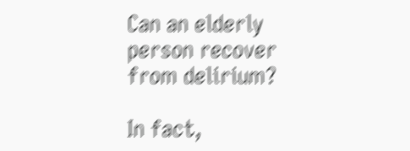Can an elderly person recover from delirium?

In fact,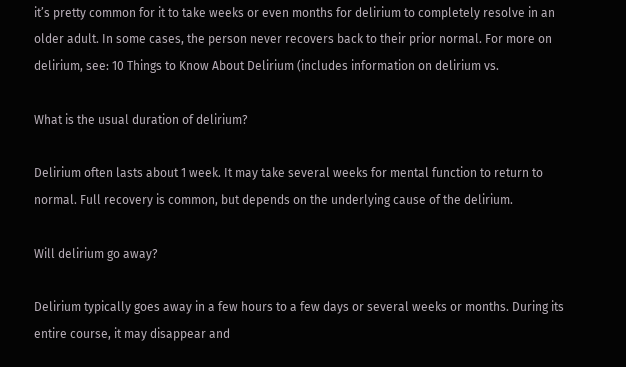it’s pretty common for it to take weeks or even months for delirium to completely resolve in an older adult. In some cases, the person never recovers back to their prior normal. For more on delirium, see: 10 Things to Know About Delirium (includes information on delirium vs.

What is the usual duration of delirium?

Delirium often lasts about 1 week. It may take several weeks for mental function to return to normal. Full recovery is common, but depends on the underlying cause of the delirium.

Will delirium go away?

Delirium typically goes away in a few hours to a few days or several weeks or months. During its entire course, it may disappear and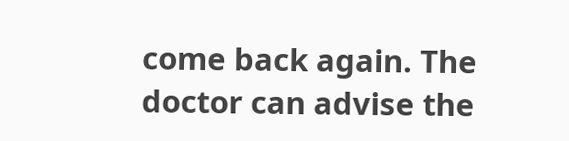come back again. The doctor can advise the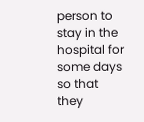person to stay in the hospital for some days so that they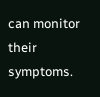can monitor their symptoms.